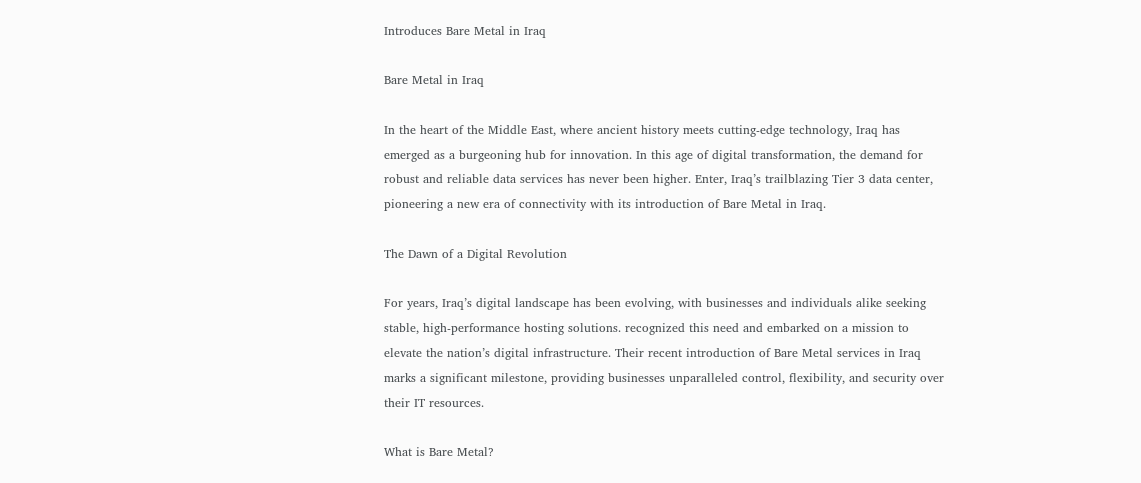Introduces Bare Metal in Iraq

Bare Metal in Iraq

In the heart of the Middle East, where ancient history meets cutting-edge technology, Iraq has emerged as a burgeoning hub for innovation. In this age of digital transformation, the demand for robust and reliable data services has never been higher. Enter, Iraq’s trailblazing Tier 3 data center, pioneering a new era of connectivity with its introduction of Bare Metal in Iraq.

The Dawn of a Digital Revolution

For years, Iraq’s digital landscape has been evolving, with businesses and individuals alike seeking stable, high-performance hosting solutions. recognized this need and embarked on a mission to elevate the nation’s digital infrastructure. Their recent introduction of Bare Metal services in Iraq marks a significant milestone, providing businesses unparalleled control, flexibility, and security over their IT resources.

What is Bare Metal?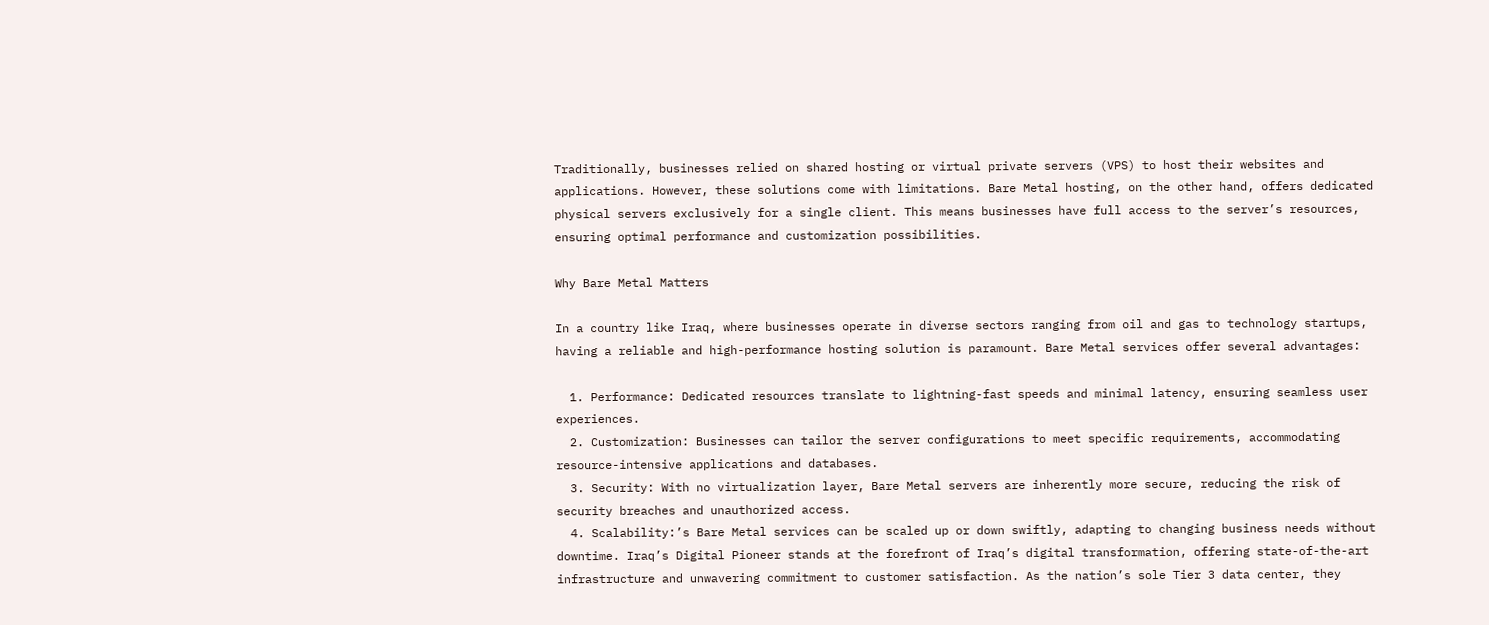Traditionally, businesses relied on shared hosting or virtual private servers (VPS) to host their websites and applications. However, these solutions come with limitations. Bare Metal hosting, on the other hand, offers dedicated physical servers exclusively for a single client. This means businesses have full access to the server’s resources, ensuring optimal performance and customization possibilities.

Why Bare Metal Matters

In a country like Iraq, where businesses operate in diverse sectors ranging from oil and gas to technology startups, having a reliable and high-performance hosting solution is paramount. Bare Metal services offer several advantages:

  1. Performance: Dedicated resources translate to lightning-fast speeds and minimal latency, ensuring seamless user experiences.
  2. Customization: Businesses can tailor the server configurations to meet specific requirements, accommodating resource-intensive applications and databases.
  3. Security: With no virtualization layer, Bare Metal servers are inherently more secure, reducing the risk of security breaches and unauthorized access.
  4. Scalability:’s Bare Metal services can be scaled up or down swiftly, adapting to changing business needs without downtime. Iraq’s Digital Pioneer stands at the forefront of Iraq’s digital transformation, offering state-of-the-art infrastructure and unwavering commitment to customer satisfaction. As the nation’s sole Tier 3 data center, they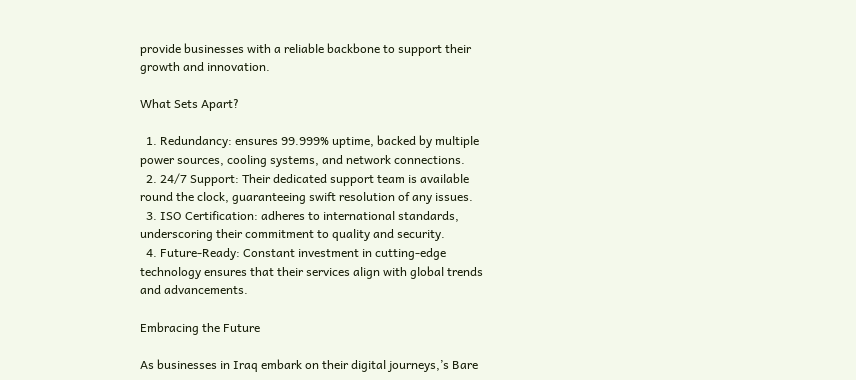provide businesses with a reliable backbone to support their growth and innovation.

What Sets Apart?

  1. Redundancy: ensures 99.999% uptime, backed by multiple power sources, cooling systems, and network connections.
  2. 24/7 Support: Their dedicated support team is available round the clock, guaranteeing swift resolution of any issues.
  3. ISO Certification: adheres to international standards, underscoring their commitment to quality and security.
  4. Future-Ready: Constant investment in cutting-edge technology ensures that their services align with global trends and advancements.

Embracing the Future

As businesses in Iraq embark on their digital journeys,’s Bare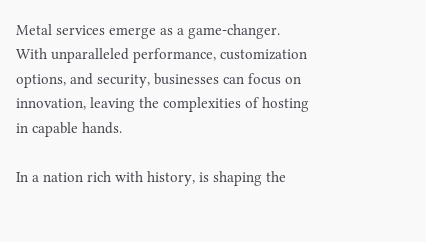Metal services emerge as a game-changer. With unparalleled performance, customization options, and security, businesses can focus on innovation, leaving the complexities of hosting in capable hands.

In a nation rich with history, is shaping the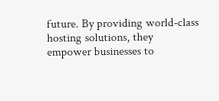future. By providing world-class hosting solutions, they empower businesses to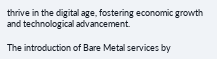thrive in the digital age, fostering economic growth and technological advancement.

The introduction of Bare Metal services by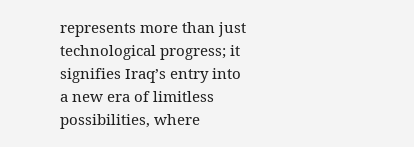represents more than just technological progress; it signifies Iraq’s entry into a new era of limitless possibilities, where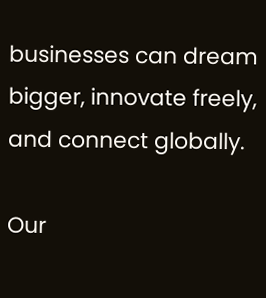businesses can dream bigger, innovate freely, and connect globally.

Our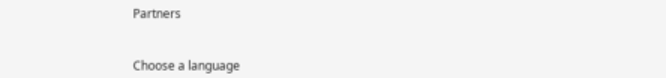Partners


Choose a language